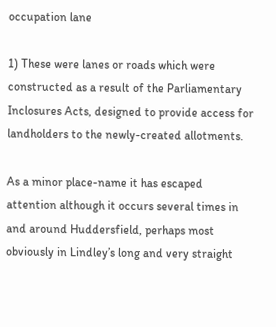occupation lane

1) These were lanes or roads which were constructed as a result of the Parliamentary Inclosures Acts, designed to provide access for landholders to the newly-created allotments.

As a minor place-name it has escaped attention although it occurs several times in and around Huddersfield, perhaps most obviously in Lindley’s long and very straight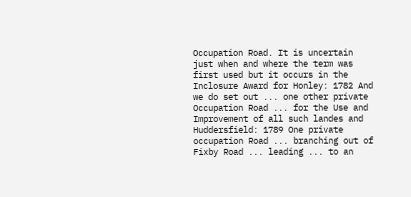Occupation Road. It is uncertain just when and where the term was first used but it occurs in the Inclosure Award for Honley: 1782 And we do set out ... one other private Occupation Road ... for the Use and Improvement of all such landes and Huddersfield: 1789 One private occupation Road ... branching out of Fixby Road ... leading ... to an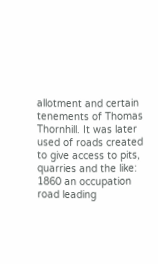allotment and certain tenements of Thomas Thornhill. It was later used of roads created to give access to pits, quarries and the like: 1860 an occupation road leading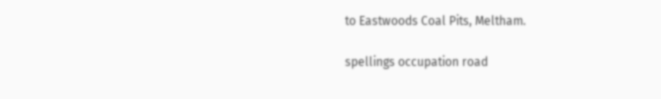to Eastwoods Coal Pits, Meltham.

spellings occupation road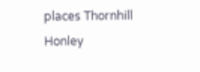places Thornhill Honley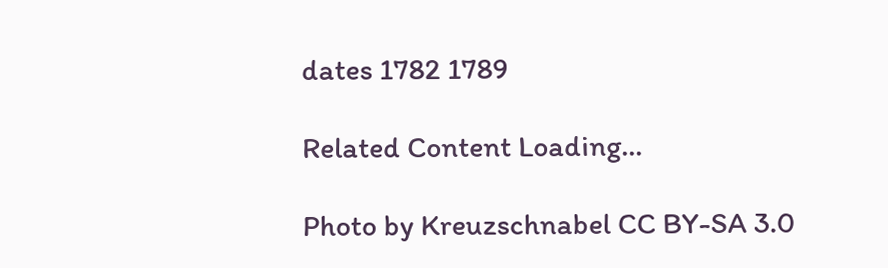dates 1782 1789

Related Content Loading...

Photo by Kreuzschnabel CC BY-SA 3.0